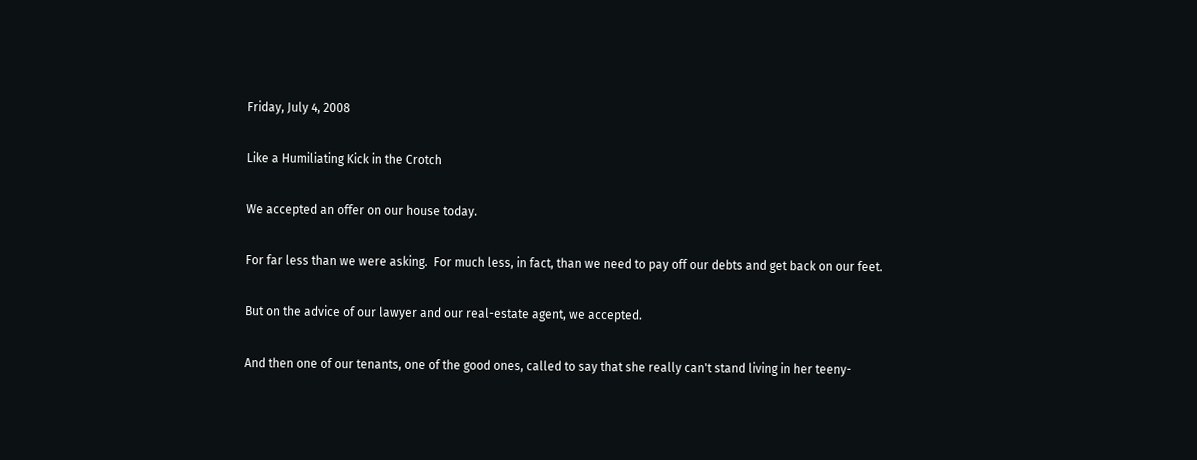Friday, July 4, 2008

Like a Humiliating Kick in the Crotch

We accepted an offer on our house today.

For far less than we were asking.  For much less, in fact, than we need to pay off our debts and get back on our feet.

But on the advice of our lawyer and our real-estate agent, we accepted.

And then one of our tenants, one of the good ones, called to say that she really can't stand living in her teeny-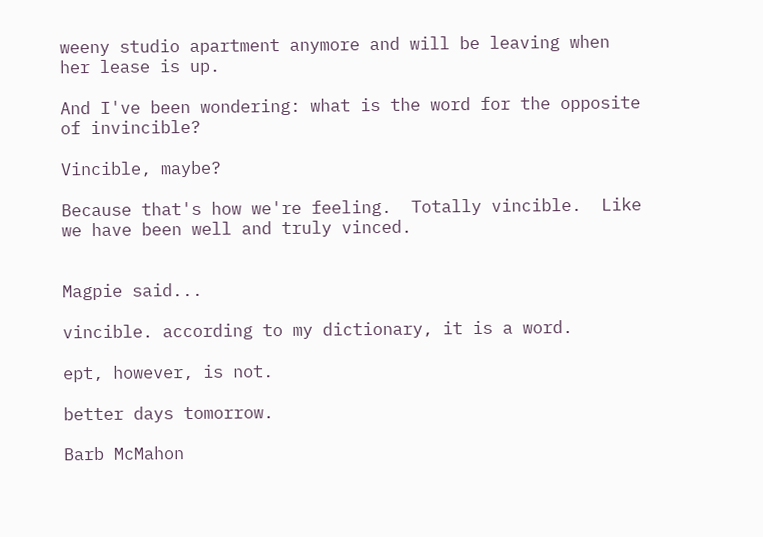weeny studio apartment anymore and will be leaving when her lease is up.

And I've been wondering: what is the word for the opposite of invincible?

Vincible, maybe?

Because that's how we're feeling.  Totally vincible.  Like we have been well and truly vinced.


Magpie said...

vincible. according to my dictionary, it is a word.

ept, however, is not.

better days tomorrow.

Barb McMahon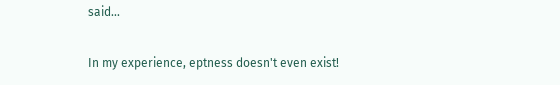said...

In my experience, eptness doesn't even exist!